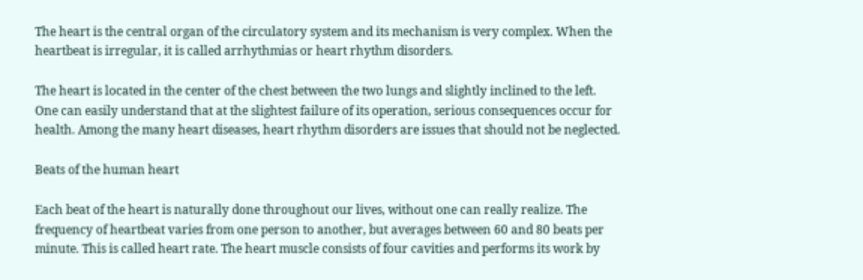The heart is the central organ of the circulatory system and its mechanism is very complex. When the heartbeat is irregular, it is called arrhythmias or heart rhythm disorders.

The heart is located in the center of the chest between the two lungs and slightly inclined to the left. One can easily understand that at the slightest failure of its operation, serious consequences occur for health. Among the many heart diseases, heart rhythm disorders are issues that should not be neglected.

Beats of the human heart

Each beat of the heart is naturally done throughout our lives, without one can really realize. The frequency of heartbeat varies from one person to another, but averages between 60 and 80 beats per minute. This is called heart rate. The heart muscle consists of four cavities and performs its work by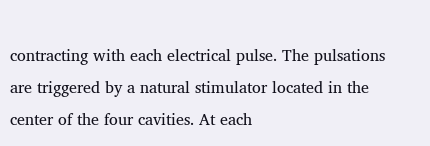contracting with each electrical pulse. The pulsations are triggered by a natural stimulator located in the center of the four cavities. At each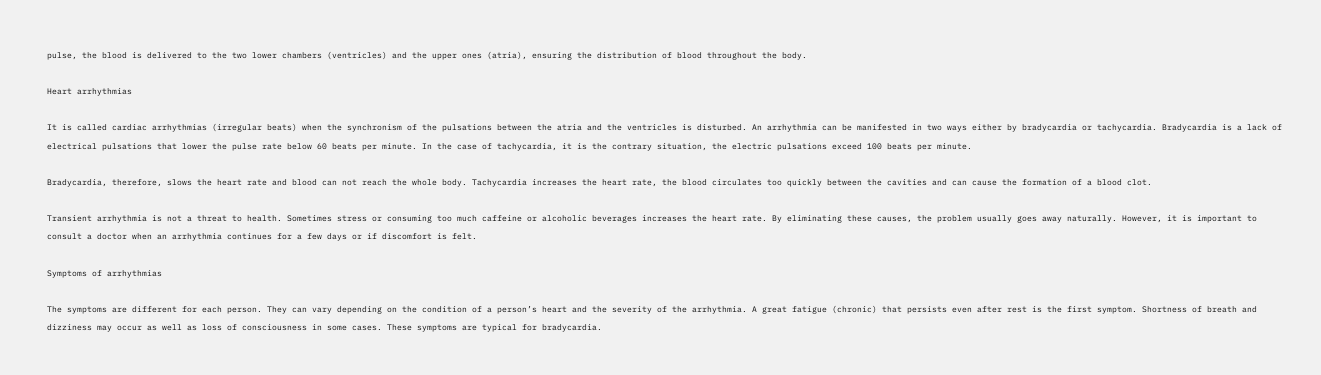pulse, the blood is delivered to the two lower chambers (ventricles) and the upper ones (atria), ensuring the distribution of blood throughout the body.

Heart arrhythmias

It is called cardiac arrhythmias (irregular beats) when the synchronism of the pulsations between the atria and the ventricles is disturbed. An arrhythmia can be manifested in two ways either by bradycardia or tachycardia. Bradycardia is a lack of electrical pulsations that lower the pulse rate below 60 beats per minute. In the case of tachycardia, it is the contrary situation, the electric pulsations exceed 100 beats per minute.

Bradycardia, therefore, slows the heart rate and blood can not reach the whole body. Tachycardia increases the heart rate, the blood circulates too quickly between the cavities and can cause the formation of a blood clot.

Transient arrhythmia is not a threat to health. Sometimes stress or consuming too much caffeine or alcoholic beverages increases the heart rate. By eliminating these causes, the problem usually goes away naturally. However, it is important to consult a doctor when an arrhythmia continues for a few days or if discomfort is felt.

Symptoms of arrhythmias

The symptoms are different for each person. They can vary depending on the condition of a person’s heart and the severity of the arrhythmia. A great fatigue (chronic) that persists even after rest is the first symptom. Shortness of breath and dizziness may occur as well as loss of consciousness in some cases. These symptoms are typical for bradycardia.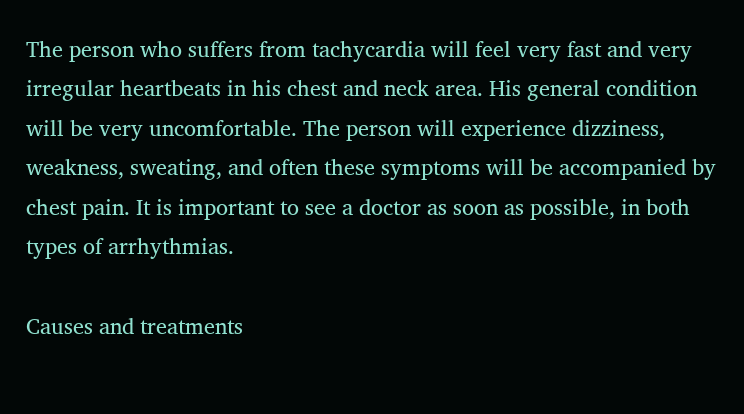The person who suffers from tachycardia will feel very fast and very irregular heartbeats in his chest and neck area. His general condition will be very uncomfortable. The person will experience dizziness, weakness, sweating, and often these symptoms will be accompanied by chest pain. It is important to see a doctor as soon as possible, in both types of arrhythmias.

Causes and treatments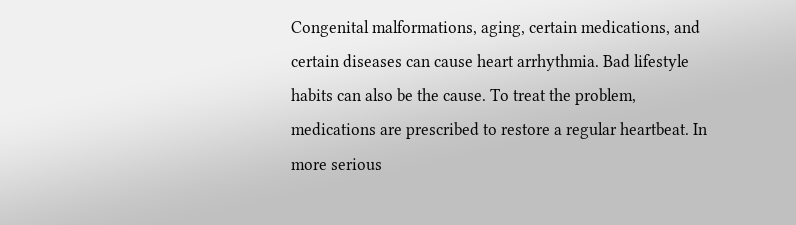Congenital malformations, aging, certain medications, and certain diseases can cause heart arrhythmia. Bad lifestyle habits can also be the cause. To treat the problem, medications are prescribed to restore a regular heartbeat. In more serious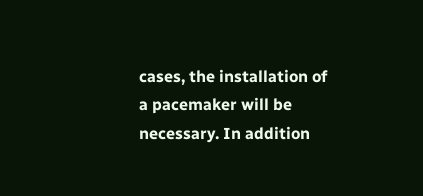cases, the installation of a pacemaker will be necessary. In addition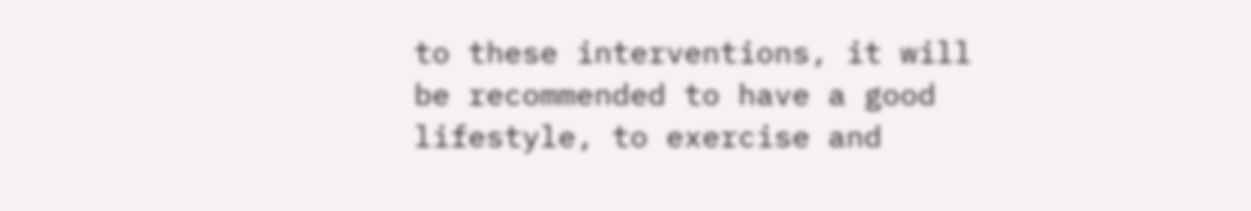to these interventions, it will be recommended to have a good lifestyle, to exercise and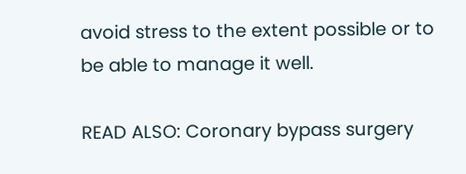avoid stress to the extent possible or to be able to manage it well.

READ ALSO: Coronary bypass surgery